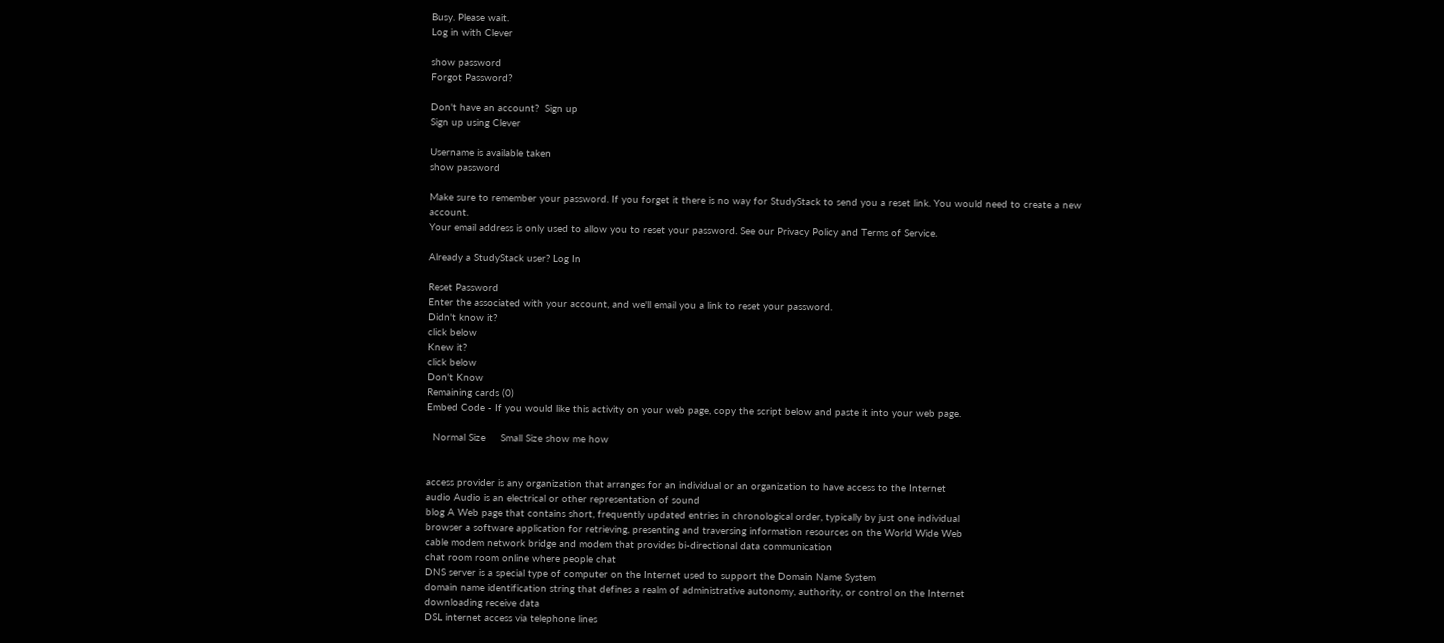Busy. Please wait.
Log in with Clever

show password
Forgot Password?

Don't have an account?  Sign up
Sign up using Clever

Username is available taken
show password

Make sure to remember your password. If you forget it there is no way for StudyStack to send you a reset link. You would need to create a new account.
Your email address is only used to allow you to reset your password. See our Privacy Policy and Terms of Service.

Already a StudyStack user? Log In

Reset Password
Enter the associated with your account, and we'll email you a link to reset your password.
Didn't know it?
click below
Knew it?
click below
Don't Know
Remaining cards (0)
Embed Code - If you would like this activity on your web page, copy the script below and paste it into your web page.

  Normal Size     Small Size show me how


access provider is any organization that arranges for an individual or an organization to have access to the Internet
audio Audio is an electrical or other representation of sound
blog A Web page that contains short, frequently updated entries in chronological order, typically by just one individual
browser a software application for retrieving, presenting and traversing information resources on the World Wide Web
cable modem network bridge and modem that provides bi-directional data communication
chat room room online where people chat
DNS server is a special type of computer on the Internet used to support the Domain Name System
domain name identification string that defines a realm of administrative autonomy, authority, or control on the Internet
downloading receive data
DSL internet access via telephone lines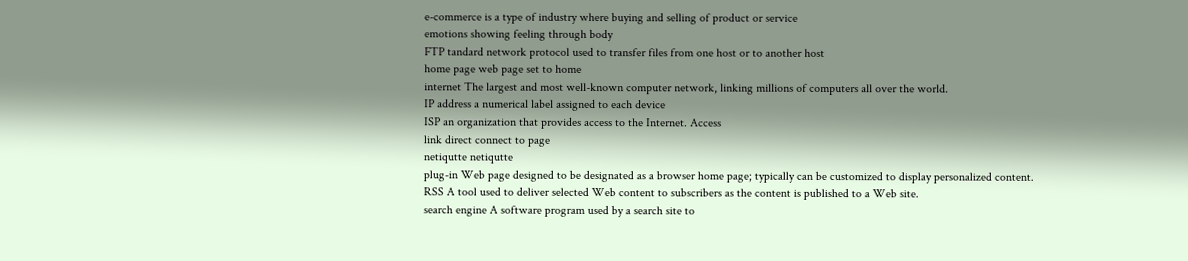e-commerce is a type of industry where buying and selling of product or service
emotions showing feeling through body
FTP tandard network protocol used to transfer files from one host or to another host
home page web page set to home
internet The largest and most well-known computer network, linking millions of computers all over the world.
IP address a numerical label assigned to each device
ISP an organization that provides access to the Internet. Access
link direct connect to page
netiqutte netiqutte
plug-in Web page designed to be designated as a browser home page; typically can be customized to display personalized content.
RSS A tool used to deliver selected Web content to subscribers as the content is published to a Web site.
search engine A software program used by a search site to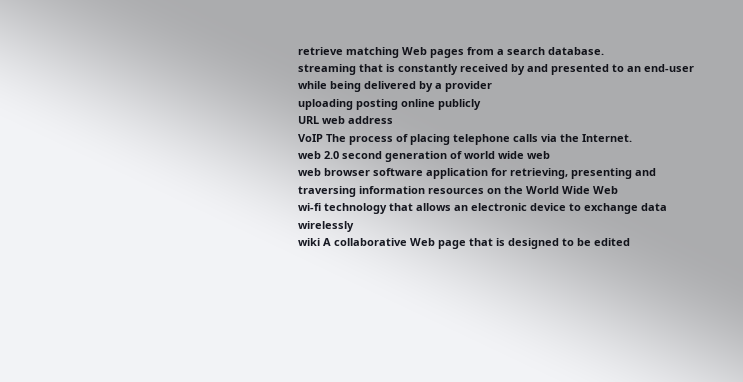retrieve matching Web pages from a search database.
streaming that is constantly received by and presented to an end-user while being delivered by a provider
uploading posting online publicly
URL web address
VoIP The process of placing telephone calls via the Internet.
web 2.0 second generation of world wide web
web browser software application for retrieving, presenting and traversing information resources on the World Wide Web
wi-fi technology that allows an electronic device to exchange data wirelessly
wiki A collaborative Web page that is designed to be edited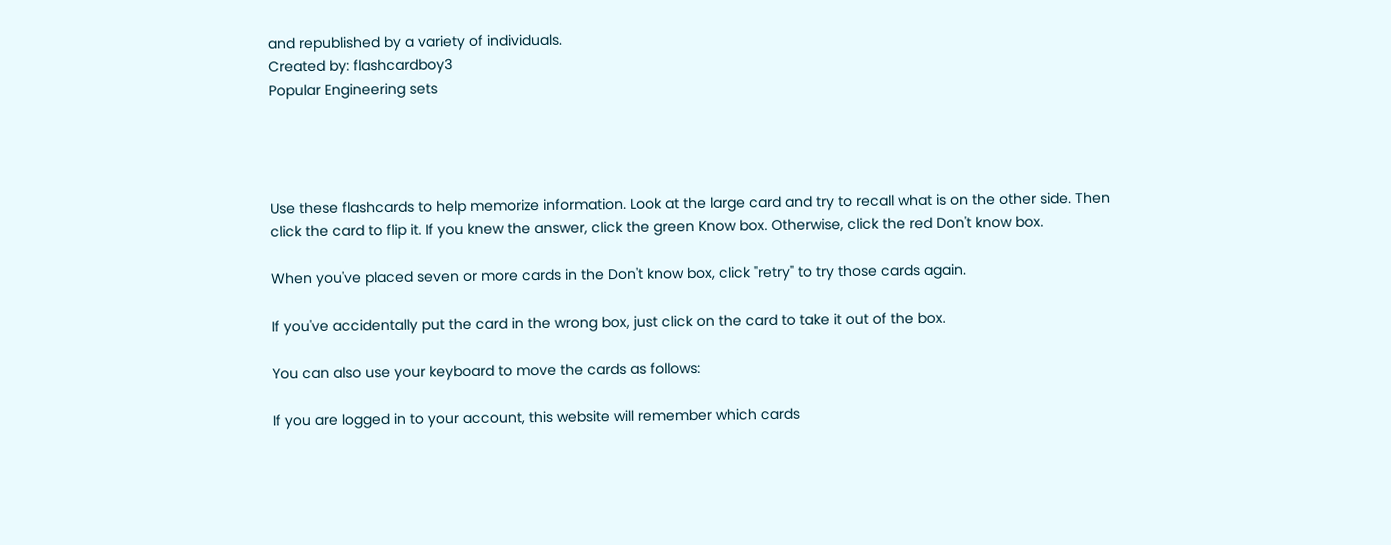and republished by a variety of individuals.
Created by: flashcardboy3
Popular Engineering sets




Use these flashcards to help memorize information. Look at the large card and try to recall what is on the other side. Then click the card to flip it. If you knew the answer, click the green Know box. Otherwise, click the red Don't know box.

When you've placed seven or more cards in the Don't know box, click "retry" to try those cards again.

If you've accidentally put the card in the wrong box, just click on the card to take it out of the box.

You can also use your keyboard to move the cards as follows:

If you are logged in to your account, this website will remember which cards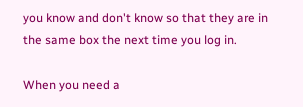you know and don't know so that they are in the same box the next time you log in.

When you need a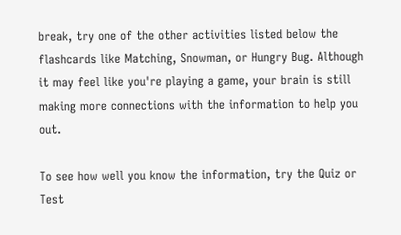break, try one of the other activities listed below the flashcards like Matching, Snowman, or Hungry Bug. Although it may feel like you're playing a game, your brain is still making more connections with the information to help you out.

To see how well you know the information, try the Quiz or Test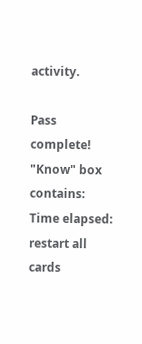activity.

Pass complete!
"Know" box contains:
Time elapsed:
restart all cards